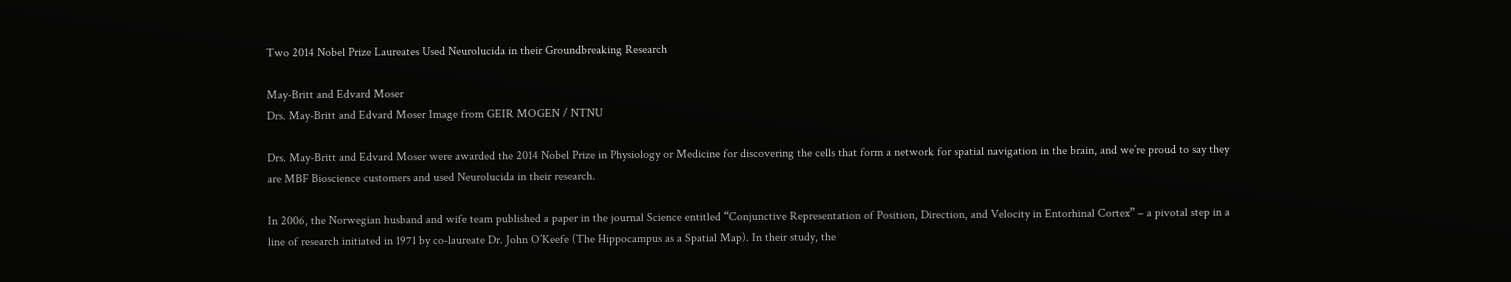Two 2014 Nobel Prize Laureates Used Neurolucida in their Groundbreaking Research

May-Britt and Edvard Moser
Drs. May-Britt and Edvard Moser Image from GEIR MOGEN / NTNU

Drs. May-Britt and Edvard Moser were awarded the 2014 Nobel Prize in Physiology or Medicine for discovering the cells that form a network for spatial navigation in the brain, and we’re proud to say they are MBF Bioscience customers and used Neurolucida in their research.

In 2006, the Norwegian husband and wife team published a paper in the journal Science entitled “Conjunctive Representation of Position, Direction, and Velocity in Entorhinal Cortex” – a pivotal step in a line of research initiated in 1971 by co-laureate Dr. John O’Keefe (The Hippocampus as a Spatial Map). In their study, the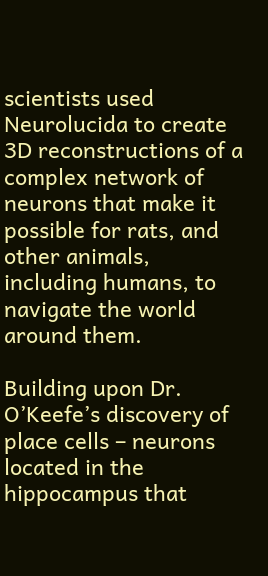scientists used Neurolucida to create 3D reconstructions of a complex network of neurons that make it possible for rats, and other animals, including humans, to navigate the world around them.

Building upon Dr. O’Keefe’s discovery of place cells – neurons located in the hippocampus that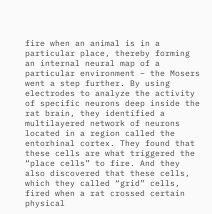fire when an animal is in a particular place, thereby forming an internal neural map of a particular environment – the Mosers went a step further. By using electrodes to analyze the activity of specific neurons deep inside the rat brain, they identified a multilayered network of neurons located in a region called the entorhinal cortex. They found that these cells are what triggered the “place cells” to fire. And they also discovered that these cells, which they called “grid” cells, fired when a rat crossed certain physical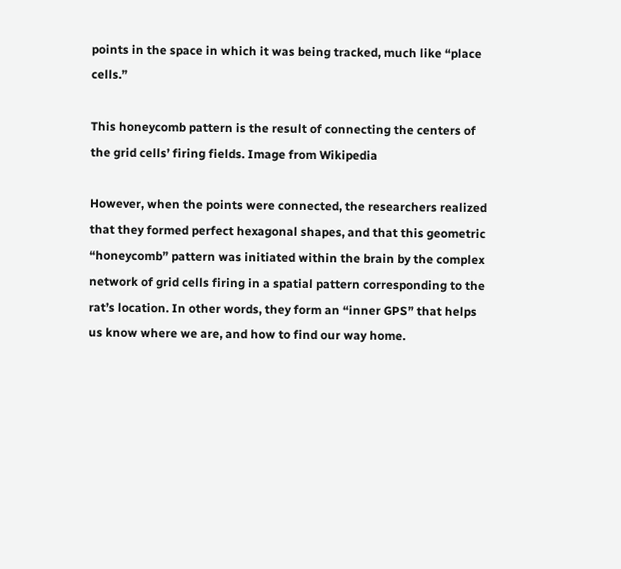points in the space in which it was being tracked, much like “place cells.”

This honeycomb pattern is the result of connecting the centers of the grid cells’ firing fields. Image from Wikipedia

However, when the points were connected, the researchers realized that they formed perfect hexagonal shapes, and that this geometric “honeycomb” pattern was initiated within the brain by the complex network of grid cells firing in a spatial pattern corresponding to the rat’s location. In other words, they form an “inner GPS” that helps us know where we are, and how to find our way home.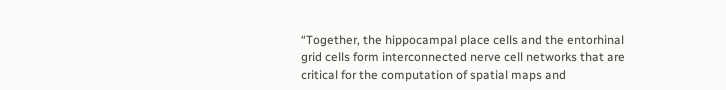“Together, the hippocampal place cells and the entorhinal grid cells form interconnected nerve cell networks that are critical for the computation of spatial maps and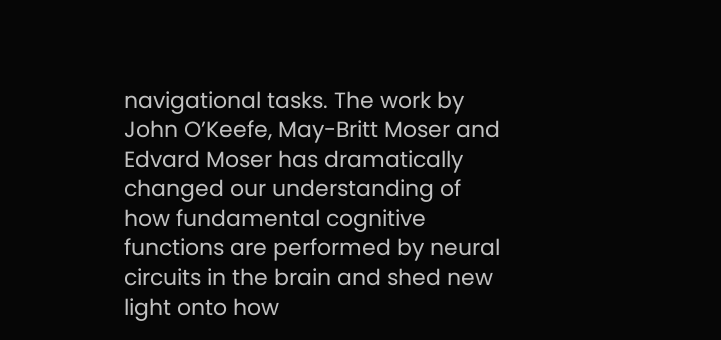navigational tasks. The work by John O’Keefe, May-Britt Moser and Edvard Moser has dramatically changed our understanding of how fundamental cognitive functions are performed by neural circuits in the brain and shed new light onto how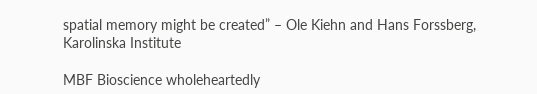spatial memory might be created” – Ole Kiehn and Hans Forssberg, Karolinska Institute

MBF Bioscience wholeheartedly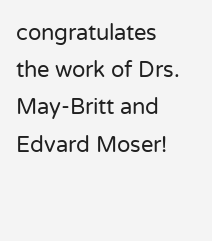congratulates the work of Drs. May-Britt and Edvard Moser!